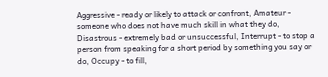Aggressive - ready or likely to attack or confront, Amateur - someone who does not have much skill in what they do, Disastrous - extremely bad or unsuccessful, Interrupt - to stop a person from speaking for a short period by something you say or do, Occupy - to fill,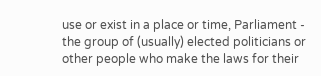use or exist in a place or time, Parliament - the group of (usually) elected politicians or other people who make the laws for their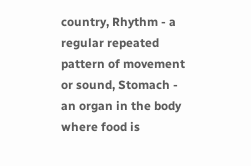country, Rhythm - a regular repeated pattern of movement or sound, Stomach - an organ in the body where food is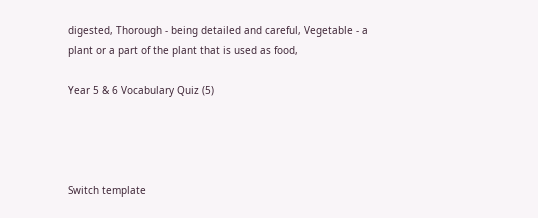digested, Thorough - being detailed and careful, Vegetable - a plant or a part of the plant that is used as food,

Year 5 & 6 Vocabulary Quiz (5)




Switch template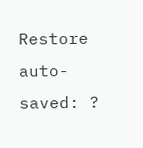Restore auto-saved: ?